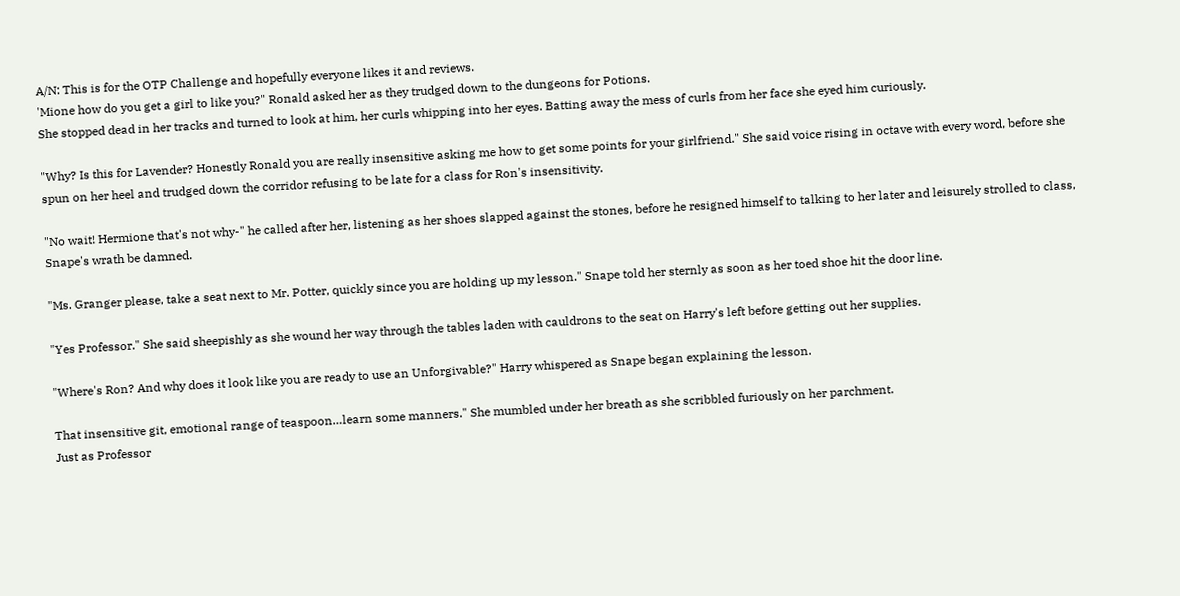A/N: This is for the OTP Challenge and hopefully everyone likes it and reviews.
'Mione how do you get a girl to like you?" Ronald asked her as they trudged down to the dungeons for Potions.
She stopped dead in her tracks and turned to look at him, her curls whipping into her eyes. Batting away the mess of curls from her face she eyed him curiously.

"Why? Is this for Lavender? Honestly Ronald you are really insensitive asking me how to get some points for your girlfriend." She said voice rising in octave with every word, before she spun on her heel and trudged down the corridor refusing to be late for a class for Ron's insensitivity.

"No wait! Hermione that's not why-" he called after her, listening as her shoes slapped against the stones, before he resigned himself to talking to her later and leisurely strolled to class, Snape's wrath be damned.

"Ms. Granger please, take a seat next to Mr. Potter, quickly since you are holding up my lesson." Snape told her sternly as soon as her toed shoe hit the door line.

"Yes Professor." She said sheepishly as she wound her way through the tables laden with cauldrons to the seat on Harry's left before getting out her supplies.

"Where's Ron? And why does it look like you are ready to use an Unforgivable?" Harry whispered as Snape began explaining the lesson.

That insensitive git, emotional range of teaspoon…learn some manners." She mumbled under her breath as she scribbled furiously on her parchment.
Just as Professor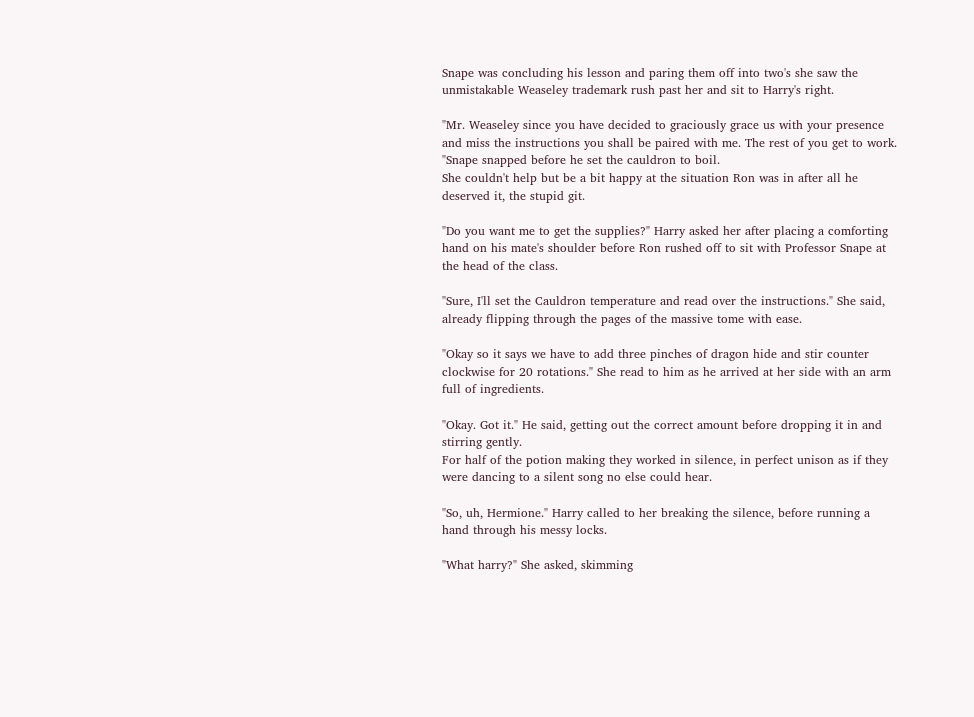Snape was concluding his lesson and paring them off into two's she saw the unmistakable Weaseley trademark rush past her and sit to Harry's right.

"Mr. Weaseley since you have decided to graciously grace us with your presence and miss the instructions you shall be paired with me. The rest of you get to work. "Snape snapped before he set the cauldron to boil.
She couldn't help but be a bit happy at the situation Ron was in after all he deserved it, the stupid git.

"Do you want me to get the supplies?" Harry asked her after placing a comforting hand on his mate's shoulder before Ron rushed off to sit with Professor Snape at the head of the class.

"Sure, I'll set the Cauldron temperature and read over the instructions." She said, already flipping through the pages of the massive tome with ease.

"Okay so it says we have to add three pinches of dragon hide and stir counter clockwise for 20 rotations." She read to him as he arrived at her side with an arm full of ingredients.

"Okay. Got it." He said, getting out the correct amount before dropping it in and stirring gently.
For half of the potion making they worked in silence, in perfect unison as if they were dancing to a silent song no else could hear.

"So, uh, Hermione." Harry called to her breaking the silence, before running a hand through his messy locks.

"What harry?" She asked, skimming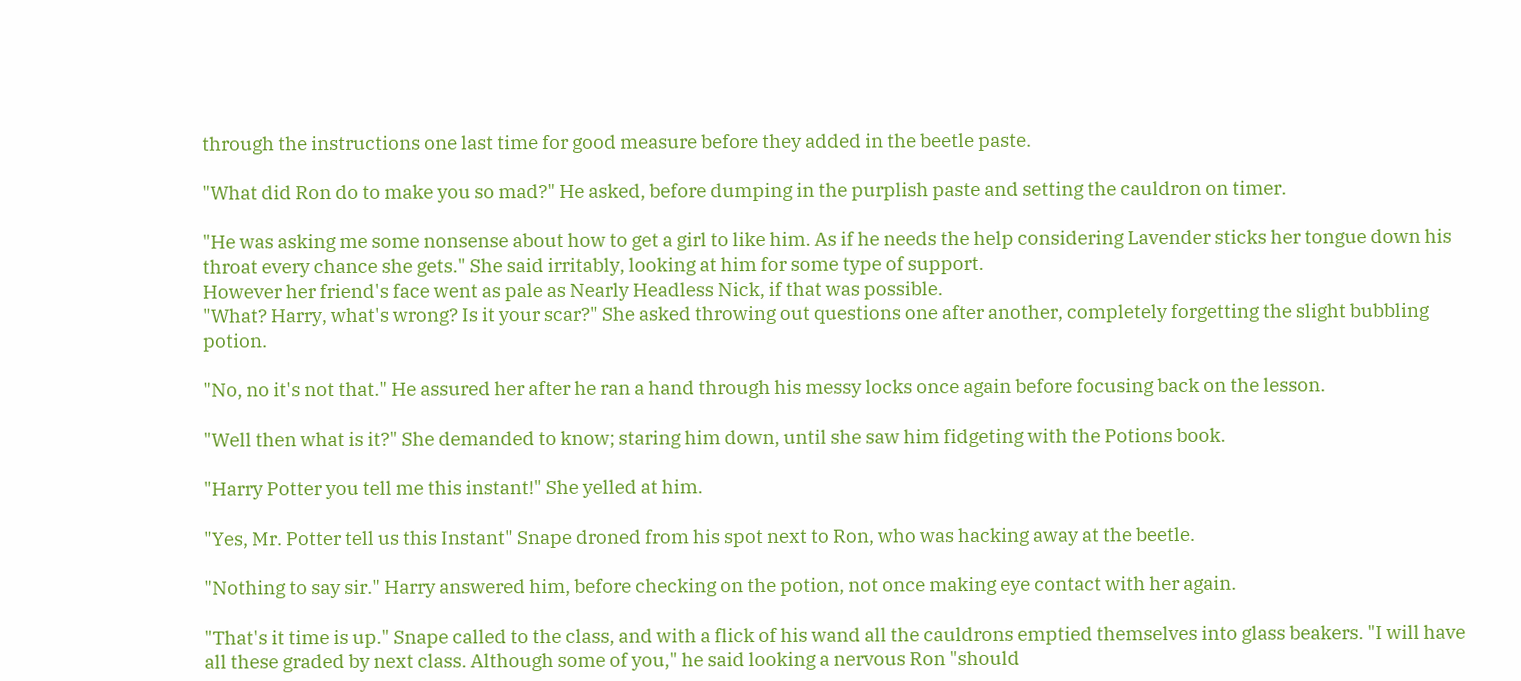through the instructions one last time for good measure before they added in the beetle paste.

"What did Ron do to make you so mad?" He asked, before dumping in the purplish paste and setting the cauldron on timer.

"He was asking me some nonsense about how to get a girl to like him. As if he needs the help considering Lavender sticks her tongue down his throat every chance she gets." She said irritably, looking at him for some type of support.
However her friend's face went as pale as Nearly Headless Nick, if that was possible.
"What? Harry, what's wrong? Is it your scar?" She asked throwing out questions one after another, completely forgetting the slight bubbling potion.

"No, no it's not that." He assured her after he ran a hand through his messy locks once again before focusing back on the lesson.

"Well then what is it?" She demanded to know; staring him down, until she saw him fidgeting with the Potions book.

"Harry Potter you tell me this instant!" She yelled at him.

"Yes, Mr. Potter tell us this Instant" Snape droned from his spot next to Ron, who was hacking away at the beetle.

"Nothing to say sir." Harry answered him, before checking on the potion, not once making eye contact with her again.

"That's it time is up." Snape called to the class, and with a flick of his wand all the cauldrons emptied themselves into glass beakers. "I will have all these graded by next class. Although some of you," he said looking a nervous Ron "should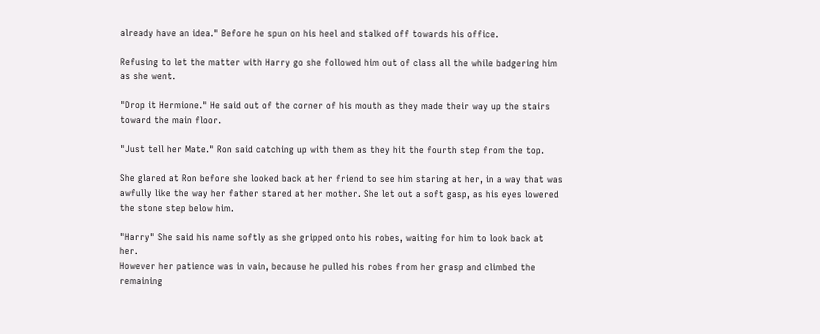already have an idea." Before he spun on his heel and stalked off towards his office.

Refusing to let the matter with Harry go she followed him out of class all the while badgering him as she went.

"Drop it Hermione." He said out of the corner of his mouth as they made their way up the stairs toward the main floor.

"Just tell her Mate." Ron said catching up with them as they hit the fourth step from the top.

She glared at Ron before she looked back at her friend to see him staring at her, in a way that was awfully like the way her father stared at her mother. She let out a soft gasp, as his eyes lowered the stone step below him.

"Harry" She said his name softly as she gripped onto his robes, waiting for him to look back at her.
However her patience was in vain, because he pulled his robes from her grasp and climbed the remaining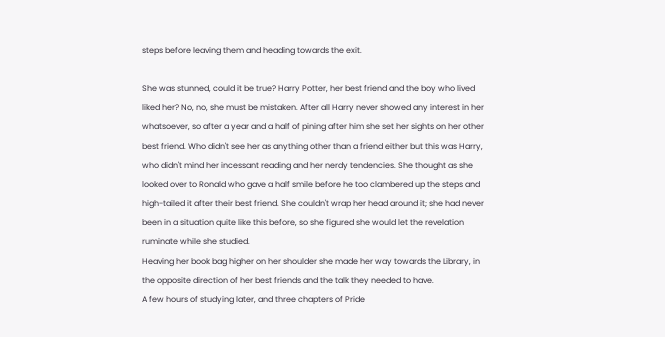steps before leaving them and heading towards the exit.

She was stunned, could it be true? Harry Potter, her best friend and the boy who lived liked her? No, no, she must be mistaken. After all Harry never showed any interest in her whatsoever, so after a year and a half of pining after him she set her sights on her other best friend. Who didn't see her as anything other than a friend either but this was Harry, who didn't mind her incessant reading and her nerdy tendencies. She thought as she looked over to Ronald who gave a half smile before he too clambered up the steps and high-tailed it after their best friend. She couldn't wrap her head around it; she had never been in a situation quite like this before, so she figured she would let the revelation ruminate while she studied.
Heaving her book bag higher on her shoulder she made her way towards the Library, in the opposite direction of her best friends and the talk they needed to have.
A few hours of studying later, and three chapters of Pride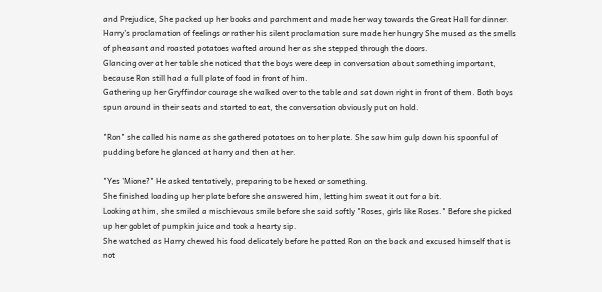and Prejudice, She packed up her books and parchment and made her way towards the Great Hall for dinner. Harry's proclamation of feelings or rather his silent proclamation sure made her hungry She mused as the smells of pheasant and roasted potatoes wafted around her as she stepped through the doors.
Glancing over at her table she noticed that the boys were deep in conversation about something important, because Ron still had a full plate of food in front of him.
Gathering up her Gryffindor courage she walked over to the table and sat down right in front of them. Both boys spun around in their seats and started to eat, the conversation obviously put on hold.

"Ron" she called his name as she gathered potatoes on to her plate. She saw him gulp down his spoonful of pudding before he glanced at harry and then at her.

"Yes 'Mione?" He asked tentatively, preparing to be hexed or something.
She finished loading up her plate before she answered him, letting him sweat it out for a bit.
Looking at him, she smiled a mischievous smile before she said softly "Roses, girls like Roses." Before she picked up her goblet of pumpkin juice and took a hearty sip.
She watched as Harry chewed his food delicately before he patted Ron on the back and excused himself that is not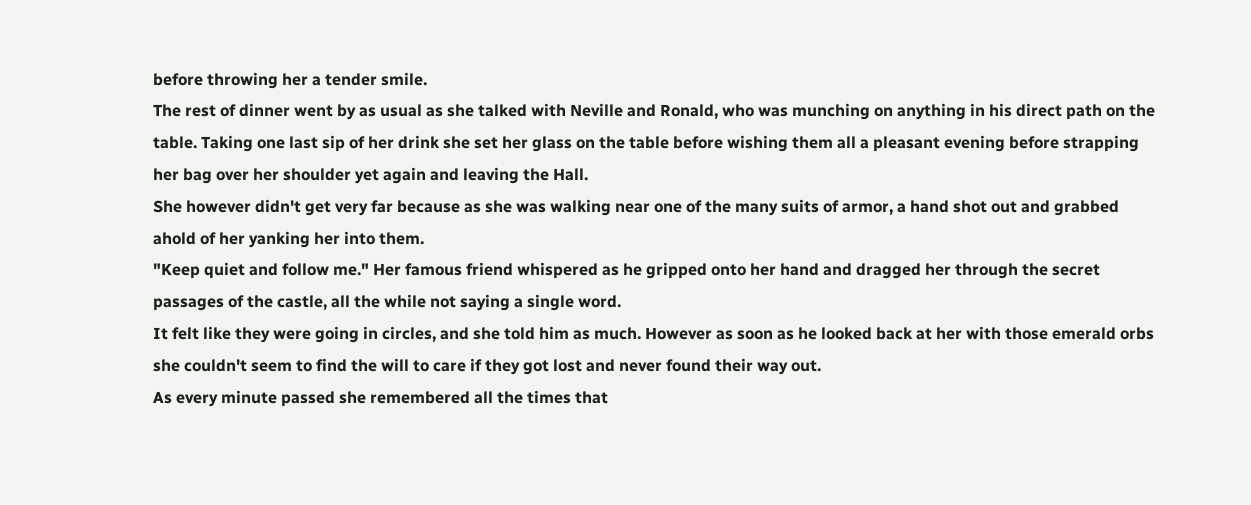before throwing her a tender smile.
The rest of dinner went by as usual as she talked with Neville and Ronald, who was munching on anything in his direct path on the table. Taking one last sip of her drink she set her glass on the table before wishing them all a pleasant evening before strapping her bag over her shoulder yet again and leaving the Hall.
She however didn't get very far because as she was walking near one of the many suits of armor, a hand shot out and grabbed ahold of her yanking her into them.
"Keep quiet and follow me." Her famous friend whispered as he gripped onto her hand and dragged her through the secret passages of the castle, all the while not saying a single word.
It felt like they were going in circles, and she told him as much. However as soon as he looked back at her with those emerald orbs she couldn't seem to find the will to care if they got lost and never found their way out.
As every minute passed she remembered all the times that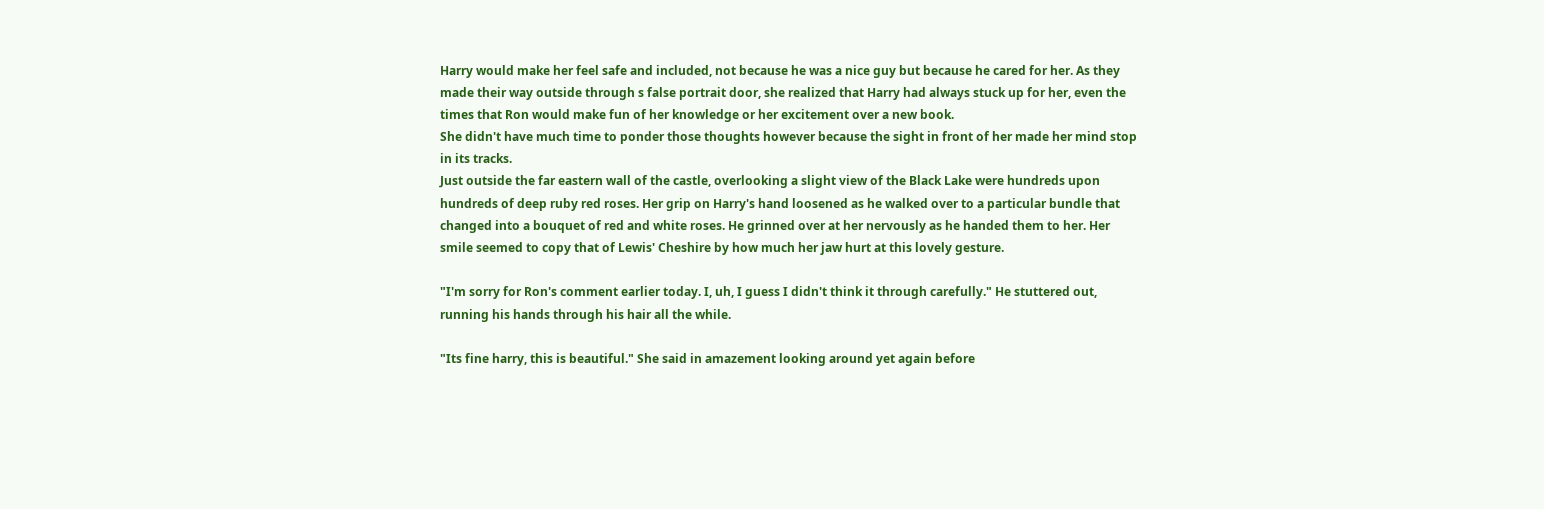Harry would make her feel safe and included, not because he was a nice guy but because he cared for her. As they made their way outside through s false portrait door, she realized that Harry had always stuck up for her, even the times that Ron would make fun of her knowledge or her excitement over a new book.
She didn't have much time to ponder those thoughts however because the sight in front of her made her mind stop in its tracks.
Just outside the far eastern wall of the castle, overlooking a slight view of the Black Lake were hundreds upon hundreds of deep ruby red roses. Her grip on Harry's hand loosened as he walked over to a particular bundle that changed into a bouquet of red and white roses. He grinned over at her nervously as he handed them to her. Her smile seemed to copy that of Lewis' Cheshire by how much her jaw hurt at this lovely gesture.

"I'm sorry for Ron's comment earlier today. I, uh, I guess I didn't think it through carefully." He stuttered out, running his hands through his hair all the while.

"Its fine harry, this is beautiful." She said in amazement looking around yet again before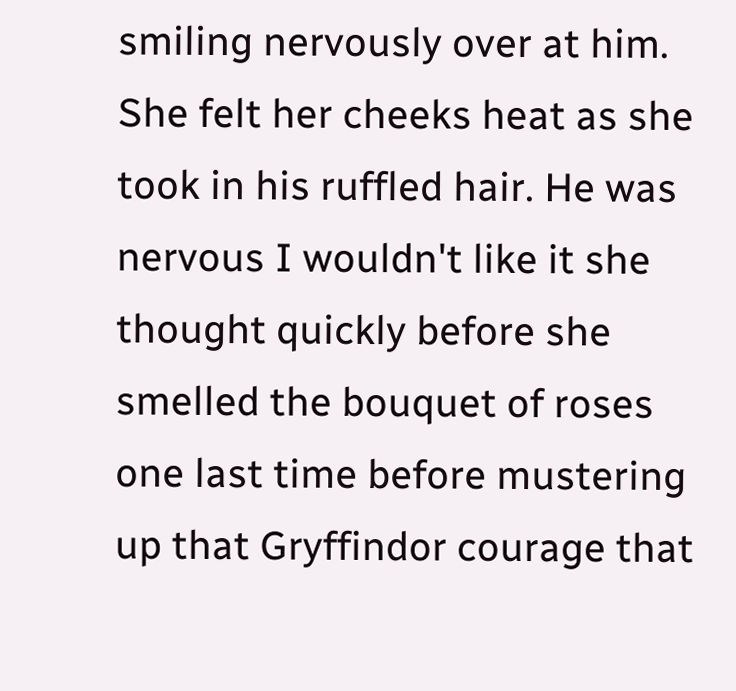smiling nervously over at him. She felt her cheeks heat as she took in his ruffled hair. He was nervous I wouldn't like it she thought quickly before she smelled the bouquet of roses one last time before mustering up that Gryffindor courage that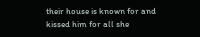their house is known for and kissed him for all she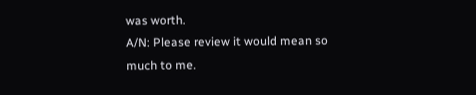was worth.
A/N: Please review it would mean so much to me.